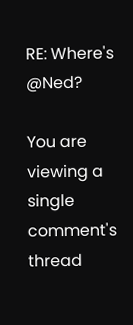RE: Where's @Ned?

You are viewing a single comment's thread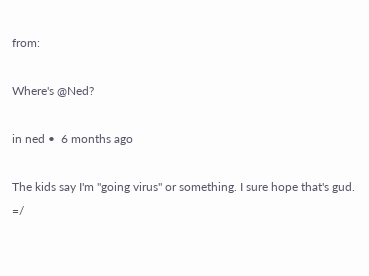from:

Where's @Ned?

in ned •  6 months ago

The kids say I'm "going virus" or something. I sure hope that's gud. =/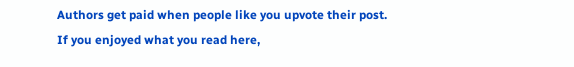Authors get paid when people like you upvote their post.
If you enjoyed what you read here,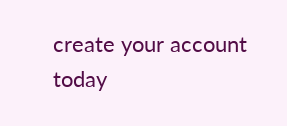create your account today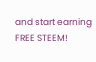and start earning FREE STEEM!